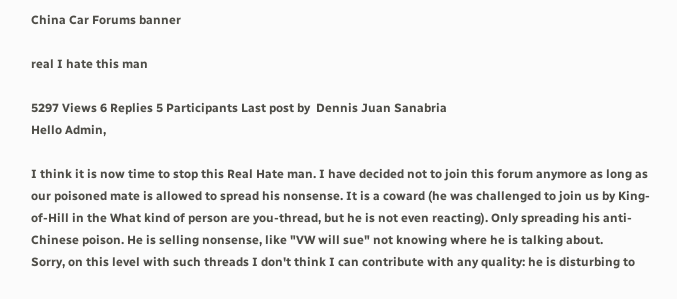China Car Forums banner

real I hate this man

5297 Views 6 Replies 5 Participants Last post by  Dennis Juan Sanabria
Hello Admin,

I think it is now time to stop this Real Hate man. I have decided not to join this forum anymore as long as our poisoned mate is allowed to spread his nonsense. It is a coward (he was challenged to join us by King-of-Hill in the What kind of person are you-thread, but he is not even reacting). Only spreading his anti-Chinese poison. He is selling nonsense, like "VW will sue" not knowing where he is talking about.
Sorry, on this level with such threads I don't think I can contribute with any quality: he is disturbing to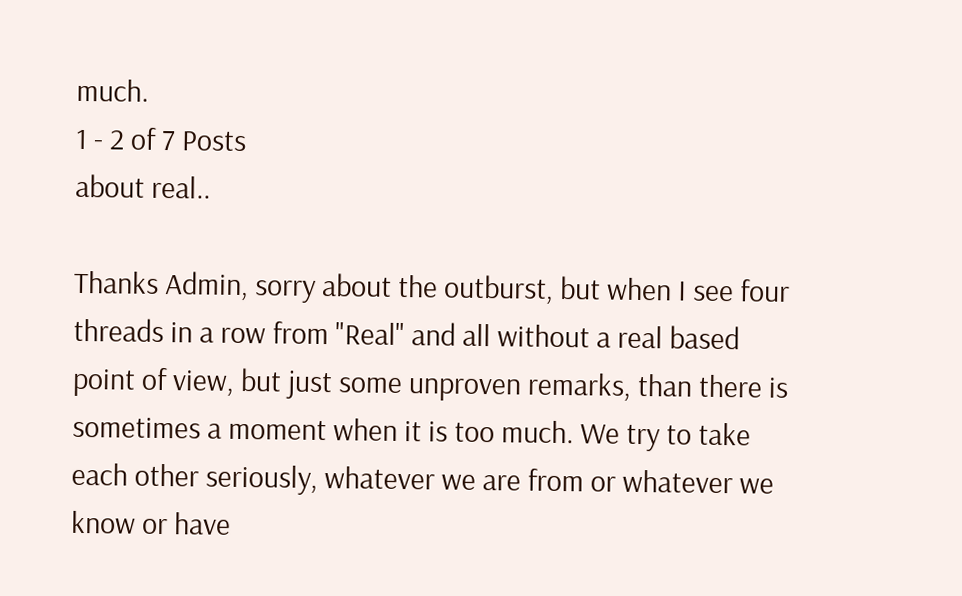much.
1 - 2 of 7 Posts
about real..

Thanks Admin, sorry about the outburst, but when I see four threads in a row from "Real" and all without a real based point of view, but just some unproven remarks, than there is sometimes a moment when it is too much. We try to take each other seriously, whatever we are from or whatever we know or have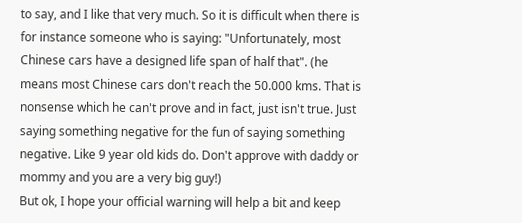to say, and I like that very much. So it is difficult when there is for instance someone who is saying: "Unfortunately, most Chinese cars have a designed life span of half that". (he means most Chinese cars don't reach the 50.000 kms. That is nonsense which he can't prove and in fact, just isn't true. Just saying something negative for the fun of saying something negative. Like 9 year old kids do. Don't approve with daddy or mommy and you are a very big guy!)
But ok, I hope your official warning will help a bit and keep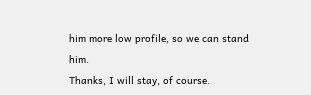him more low profile, so we can stand him.
Thanks, I will stay, of course.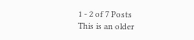1 - 2 of 7 Posts
This is an older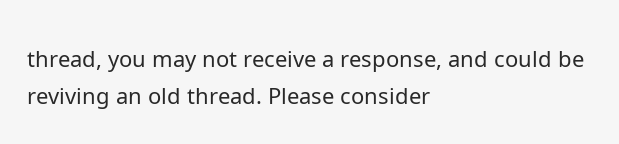thread, you may not receive a response, and could be reviving an old thread. Please consider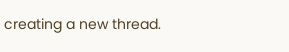creating a new thread.